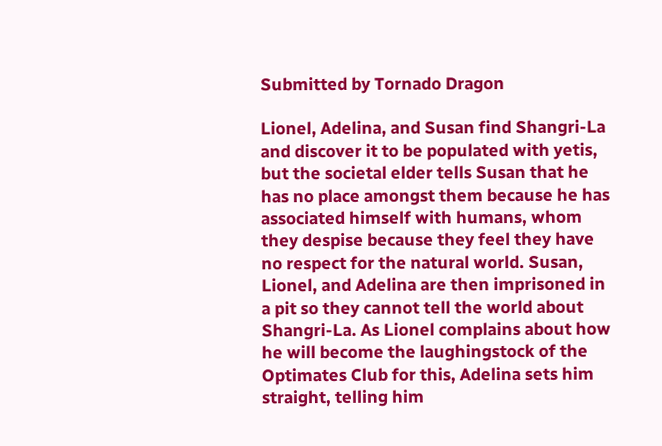Submitted by Tornado Dragon

Lionel, Adelina, and Susan find Shangri-La and discover it to be populated with yetis, but the societal elder tells Susan that he has no place amongst them because he has associated himself with humans, whom they despise because they feel they have no respect for the natural world. Susan, Lionel, and Adelina are then imprisoned in a pit so they cannot tell the world about Shangri-La. As Lionel complains about how he will become the laughingstock of the Optimates Club for this, Adelina sets him straight, telling him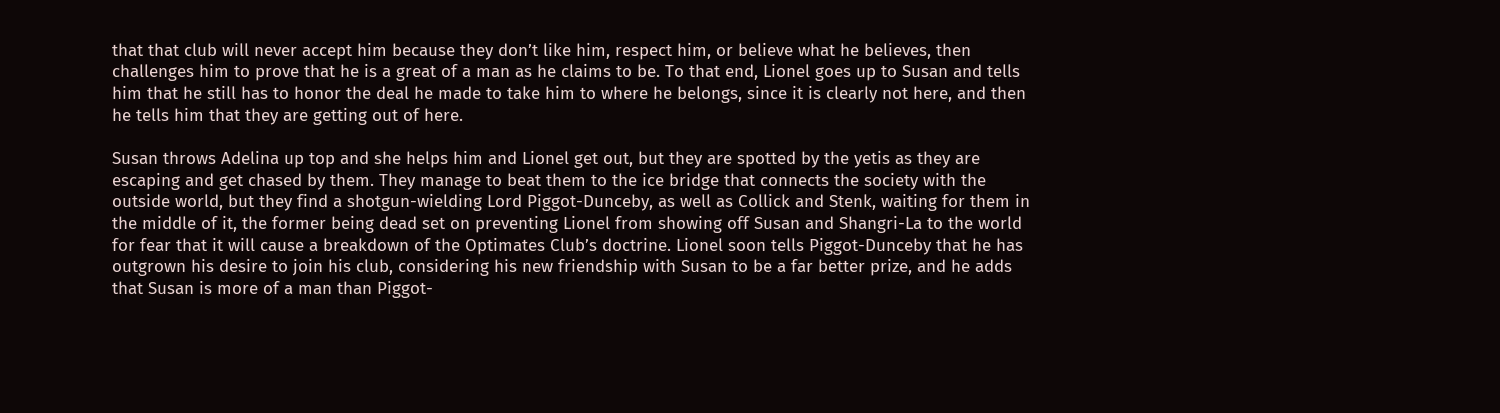that that club will never accept him because they don’t like him, respect him, or believe what he believes, then challenges him to prove that he is a great of a man as he claims to be. To that end, Lionel goes up to Susan and tells him that he still has to honor the deal he made to take him to where he belongs, since it is clearly not here, and then he tells him that they are getting out of here.

Susan throws Adelina up top and she helps him and Lionel get out, but they are spotted by the yetis as they are escaping and get chased by them. They manage to beat them to the ice bridge that connects the society with the outside world, but they find a shotgun-wielding Lord Piggot-Dunceby, as well as Collick and Stenk, waiting for them in the middle of it, the former being dead set on preventing Lionel from showing off Susan and Shangri-La to the world for fear that it will cause a breakdown of the Optimates Club’s doctrine. Lionel soon tells Piggot-Dunceby that he has outgrown his desire to join his club, considering his new friendship with Susan to be a far better prize, and he adds that Susan is more of a man than Piggot-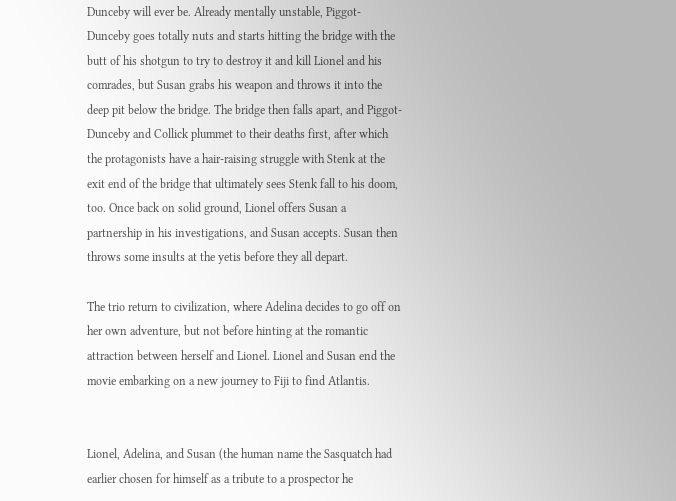Dunceby will ever be. Already mentally unstable, Piggot-Dunceby goes totally nuts and starts hitting the bridge with the butt of his shotgun to try to destroy it and kill Lionel and his comrades, but Susan grabs his weapon and throws it into the deep pit below the bridge. The bridge then falls apart, and Piggot-Dunceby and Collick plummet to their deaths first, after which the protagonists have a hair-raising struggle with Stenk at the exit end of the bridge that ultimately sees Stenk fall to his doom, too. Once back on solid ground, Lionel offers Susan a partnership in his investigations, and Susan accepts. Susan then throws some insults at the yetis before they all depart.

The trio return to civilization, where Adelina decides to go off on her own adventure, but not before hinting at the romantic attraction between herself and Lionel. Lionel and Susan end the movie embarking on a new journey to Fiji to find Atlantis.


Lionel, Adelina, and Susan (the human name the Sasquatch had earlier chosen for himself as a tribute to a prospector he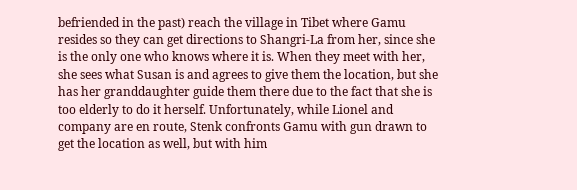befriended in the past) reach the village in Tibet where Gamu resides so they can get directions to Shangri-La from her, since she is the only one who knows where it is. When they meet with her, she sees what Susan is and agrees to give them the location, but she has her granddaughter guide them there due to the fact that she is too elderly to do it herself. Unfortunately, while Lionel and company are en route, Stenk confronts Gamu with gun drawn to get the location as well, but with him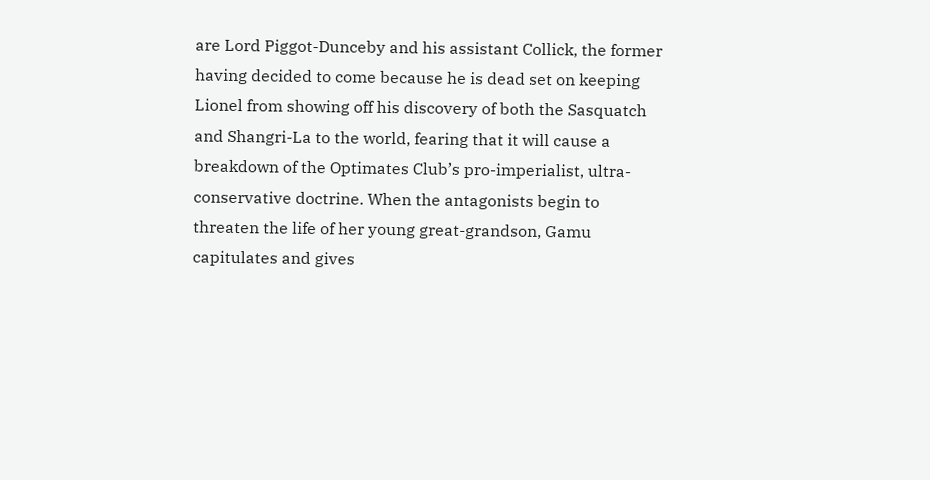are Lord Piggot-Dunceby and his assistant Collick, the former having decided to come because he is dead set on keeping Lionel from showing off his discovery of both the Sasquatch and Shangri-La to the world, fearing that it will cause a breakdown of the Optimates Club’s pro-imperialist, ultra-conservative doctrine. When the antagonists begin to threaten the life of her young great-grandson, Gamu capitulates and gives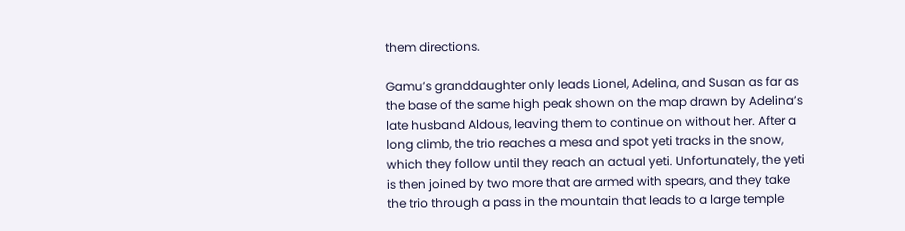them directions.

Gamu’s granddaughter only leads Lionel, Adelina, and Susan as far as the base of the same high peak shown on the map drawn by Adelina’s late husband Aldous, leaving them to continue on without her. After a long climb, the trio reaches a mesa and spot yeti tracks in the snow, which they follow until they reach an actual yeti. Unfortunately, the yeti is then joined by two more that are armed with spears, and they take the trio through a pass in the mountain that leads to a large temple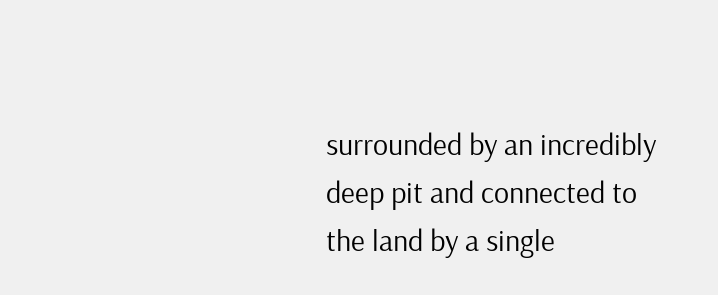surrounded by an incredibly deep pit and connected to the land by a single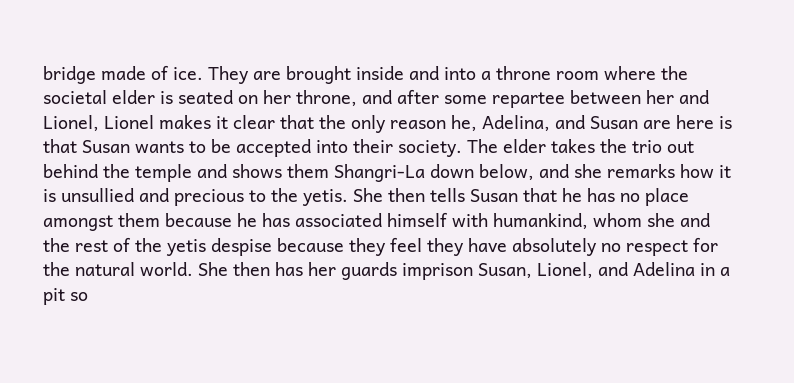bridge made of ice. They are brought inside and into a throne room where the societal elder is seated on her throne, and after some repartee between her and Lionel, Lionel makes it clear that the only reason he, Adelina, and Susan are here is that Susan wants to be accepted into their society. The elder takes the trio out behind the temple and shows them Shangri-La down below, and she remarks how it is unsullied and precious to the yetis. She then tells Susan that he has no place amongst them because he has associated himself with humankind, whom she and the rest of the yetis despise because they feel they have absolutely no respect for the natural world. She then has her guards imprison Susan, Lionel, and Adelina in a pit so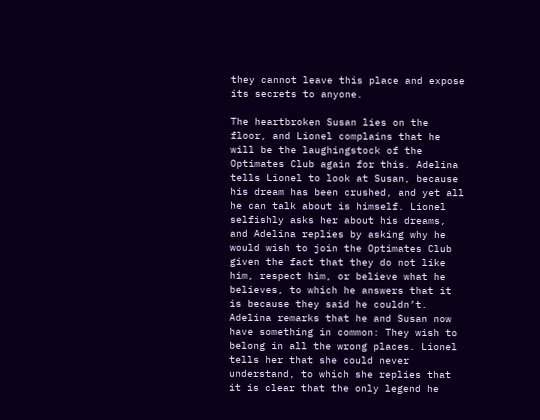they cannot leave this place and expose its secrets to anyone.

The heartbroken Susan lies on the floor, and Lionel complains that he will be the laughingstock of the Optimates Club again for this. Adelina tells Lionel to look at Susan, because his dream has been crushed, and yet all he can talk about is himself. Lionel selfishly asks her about his dreams, and Adelina replies by asking why he would wish to join the Optimates Club given the fact that they do not like him, respect him, or believe what he believes, to which he answers that it is because they said he couldn’t. Adelina remarks that he and Susan now have something in common: They wish to belong in all the wrong places. Lionel tells her that she could never understand, to which she replies that it is clear that the only legend he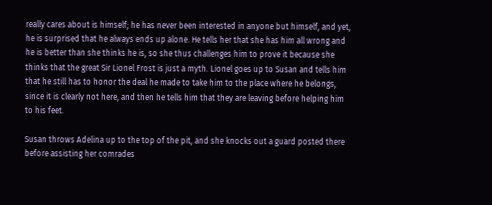really cares about is himself; he has never been interested in anyone but himself, and yet, he is surprised that he always ends up alone. He tells her that she has him all wrong and he is better than she thinks he is, so she thus challenges him to prove it because she thinks that the great Sir Lionel Frost is just a myth. Lionel goes up to Susan and tells him that he still has to honor the deal he made to take him to the place where he belongs, since it is clearly not here, and then he tells him that they are leaving before helping him to his feet.

Susan throws Adelina up to the top of the pit, and she knocks out a guard posted there before assisting her comrades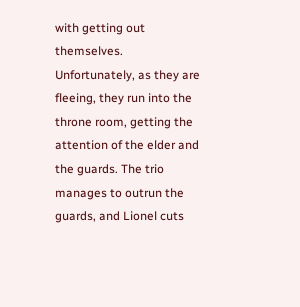with getting out themselves. Unfortunately, as they are fleeing, they run into the throne room, getting the attention of the elder and the guards. The trio manages to outrun the guards, and Lionel cuts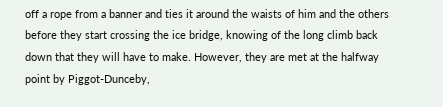off a rope from a banner and ties it around the waists of him and the others before they start crossing the ice bridge, knowing of the long climb back down that they will have to make. However, they are met at the halfway point by Piggot-Dunceby,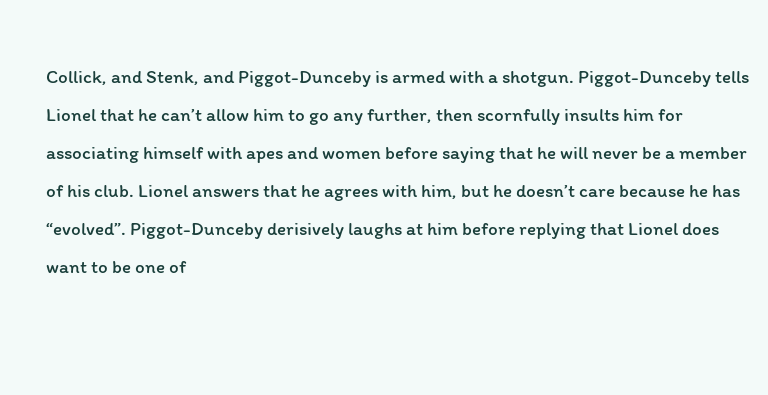Collick, and Stenk, and Piggot-Dunceby is armed with a shotgun. Piggot-Dunceby tells Lionel that he can’t allow him to go any further, then scornfully insults him for associating himself with apes and women before saying that he will never be a member of his club. Lionel answers that he agrees with him, but he doesn’t care because he has “evolved”. Piggot-Dunceby derisively laughs at him before replying that Lionel does want to be one of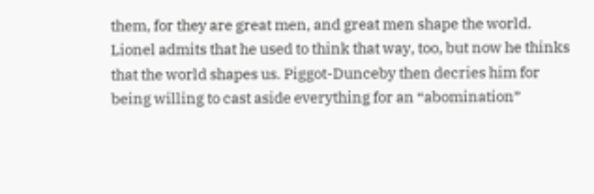them, for they are great men, and great men shape the world. Lionel admits that he used to think that way, too, but now he thinks that the world shapes us. Piggot-Dunceby then decries him for being willing to cast aside everything for an “abomination”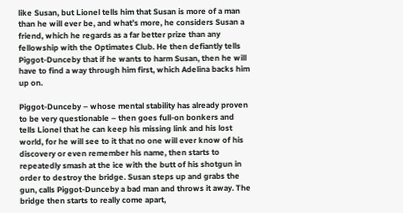like Susan, but Lionel tells him that Susan is more of a man than he will ever be, and what’s more, he considers Susan a friend, which he regards as a far better prize than any fellowship with the Optimates Club. He then defiantly tells Piggot-Dunceby that if he wants to harm Susan, then he will have to find a way through him first, which Adelina backs him up on.

Piggot-Dunceby – whose mental stability has already proven to be very questionable – then goes full-on bonkers and tells Lionel that he can keep his missing link and his lost world, for he will see to it that no one will ever know of his discovery or even remember his name, then starts to repeatedly smash at the ice with the butt of his shotgun in order to destroy the bridge. Susan steps up and grabs the gun, calls Piggot-Dunceby a bad man and throws it away. The bridge then starts to really come apart,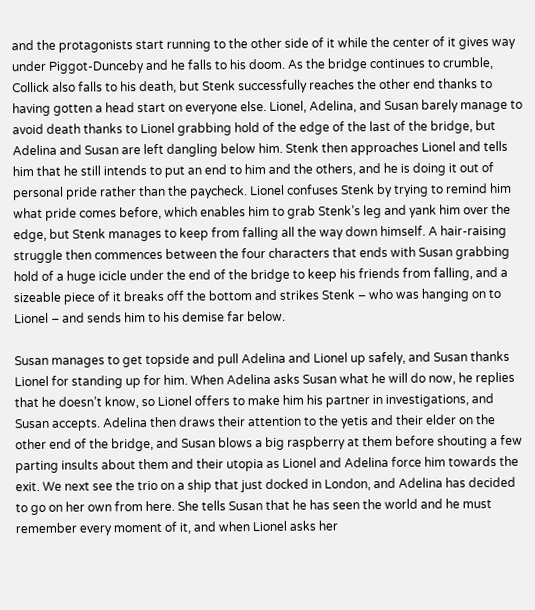and the protagonists start running to the other side of it while the center of it gives way under Piggot-Dunceby and he falls to his doom. As the bridge continues to crumble, Collick also falls to his death, but Stenk successfully reaches the other end thanks to having gotten a head start on everyone else. Lionel, Adelina, and Susan barely manage to avoid death thanks to Lionel grabbing hold of the edge of the last of the bridge, but Adelina and Susan are left dangling below him. Stenk then approaches Lionel and tells him that he still intends to put an end to him and the others, and he is doing it out of personal pride rather than the paycheck. Lionel confuses Stenk by trying to remind him what pride comes before, which enables him to grab Stenk’s leg and yank him over the edge, but Stenk manages to keep from falling all the way down himself. A hair-raising struggle then commences between the four characters that ends with Susan grabbing hold of a huge icicle under the end of the bridge to keep his friends from falling, and a sizeable piece of it breaks off the bottom and strikes Stenk – who was hanging on to Lionel – and sends him to his demise far below.

Susan manages to get topside and pull Adelina and Lionel up safely, and Susan thanks Lionel for standing up for him. When Adelina asks Susan what he will do now, he replies that he doesn’t know, so Lionel offers to make him his partner in investigations, and Susan accepts. Adelina then draws their attention to the yetis and their elder on the other end of the bridge, and Susan blows a big raspberry at them before shouting a few parting insults about them and their utopia as Lionel and Adelina force him towards the exit. We next see the trio on a ship that just docked in London, and Adelina has decided to go on her own from here. She tells Susan that he has seen the world and he must remember every moment of it, and when Lionel asks her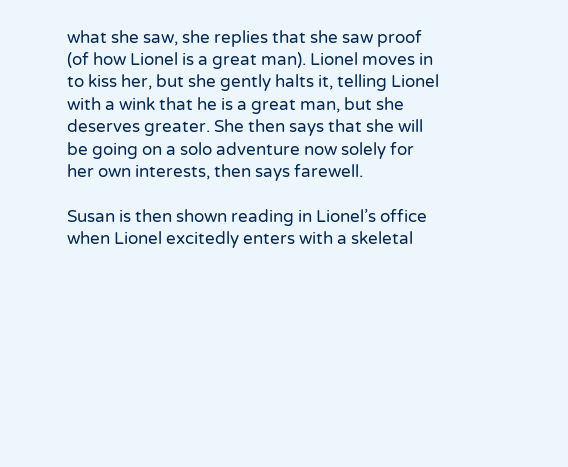what she saw, she replies that she saw proof (of how Lionel is a great man). Lionel moves in to kiss her, but she gently halts it, telling Lionel with a wink that he is a great man, but she deserves greater. She then says that she will be going on a solo adventure now solely for her own interests, then says farewell.

Susan is then shown reading in Lionel’s office when Lionel excitedly enters with a skeletal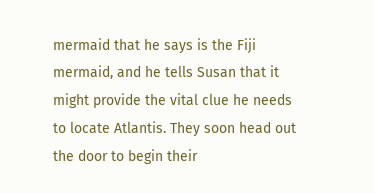mermaid that he says is the Fiji mermaid, and he tells Susan that it might provide the vital clue he needs to locate Atlantis. They soon head out the door to begin their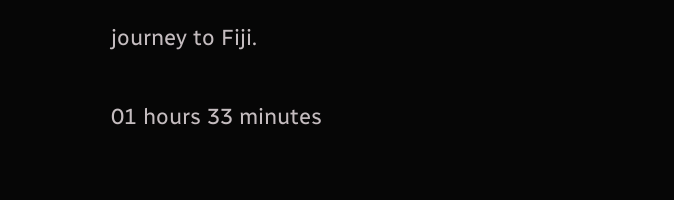journey to Fiji.

01 hours 33 minutes